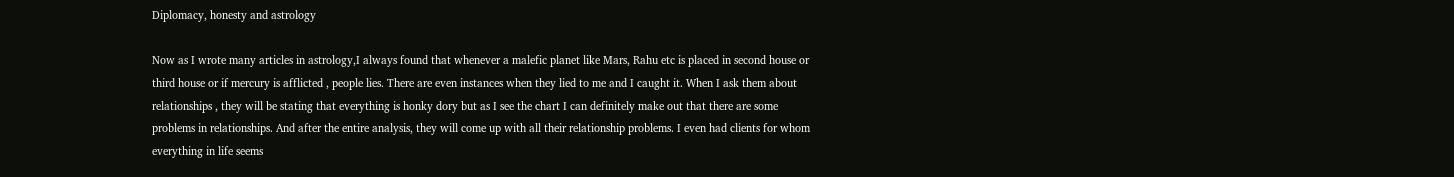Diplomacy, honesty and astrology

Now as I wrote many articles in astrology,I always found that whenever a malefic planet like Mars, Rahu etc is placed in second house or third house or if mercury is afflicted , people lies. There are even instances when they lied to me and I caught it. When I ask them about relationships , they will be stating that everything is honky dory but as I see the chart I can definitely make out that there are some problems in relationships. And after the entire analysis, they will come up with all their relationship problems. I even had clients for whom everything in life seems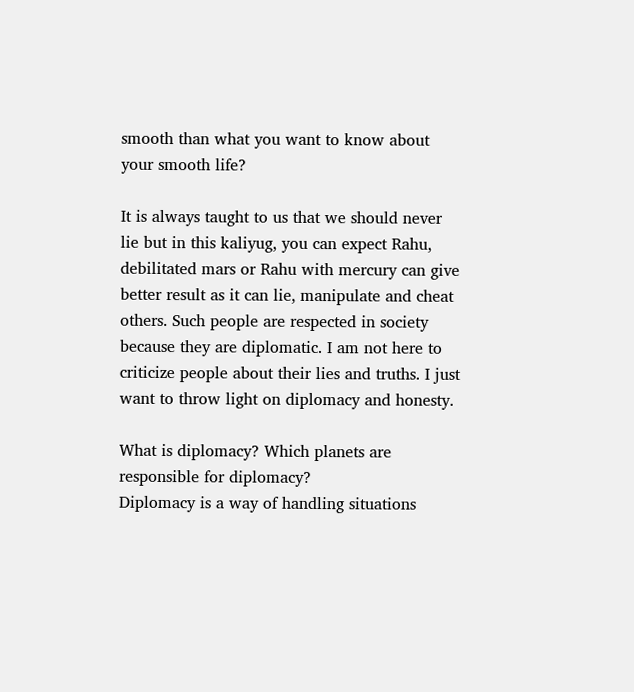smooth than what you want to know about your smooth life?

It is always taught to us that we should never lie but in this kaliyug, you can expect Rahu, debilitated mars or Rahu with mercury can give better result as it can lie, manipulate and cheat others. Such people are respected in society because they are diplomatic. I am not here to criticize people about their lies and truths. I just want to throw light on diplomacy and honesty.

What is diplomacy? Which planets are responsible for diplomacy?
Diplomacy is a way of handling situations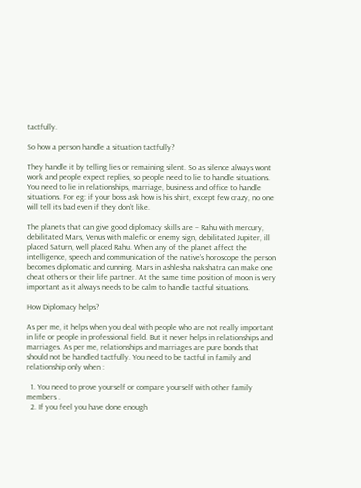tactfully.

So how a person handle a situation tactfully?

They handle it by telling lies or remaining silent. So as silence always wont work and people expect replies, so people need to lie to handle situations. You need to lie in relationships, marriage, business and office to handle situations. For eg: if your boss ask how is his shirt, except few crazy, no one will tell its bad even if they don’t like.

The planets that can give good diplomacy skills are – Rahu with mercury, debilitated Mars, Venus with malefic or enemy sign, debilitated Jupiter, ill placed Saturn, well placed Rahu. When any of the planet affect the intelligence, speech and communication of the native’s horoscope the person becomes diplomatic and cunning. Mars in ashlesha nakshatra can make one cheat others or their life partner. At the same time position of moon is very important as it always needs to be calm to handle tactful situations.

How Diplomacy helps?

As per me, it helps when you deal with people who are not really important in life or people in professional field. But it never helps in relationships and marriages. As per me, relationships and marriages are pure bonds that should not be handled tactfully. You need to be tactful in family and relationship only when :

  1. You need to prove yourself or compare yourself with other family members .
  2. If you feel you have done enough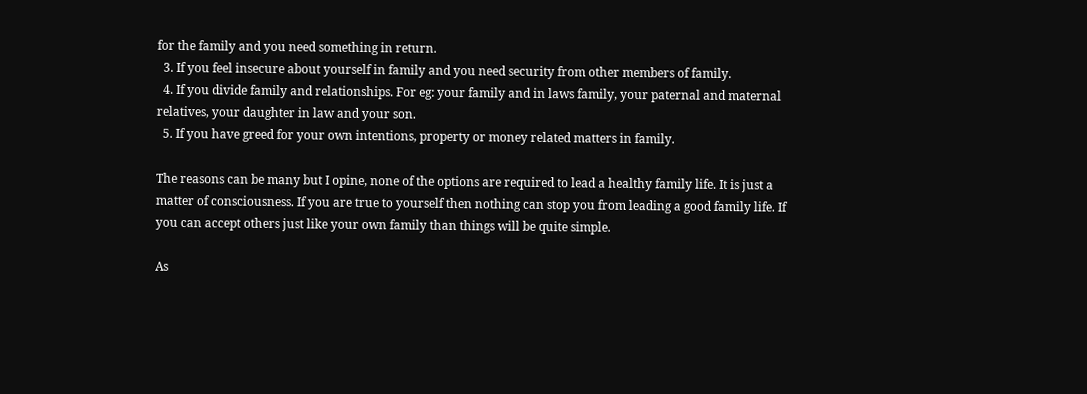for the family and you need something in return.
  3. If you feel insecure about yourself in family and you need security from other members of family.
  4. If you divide family and relationships. For eg: your family and in laws family, your paternal and maternal relatives, your daughter in law and your son.
  5. If you have greed for your own intentions, property or money related matters in family.

The reasons can be many but I opine, none of the options are required to lead a healthy family life. It is just a matter of consciousness. If you are true to yourself then nothing can stop you from leading a good family life. If you can accept others just like your own family than things will be quite simple.

As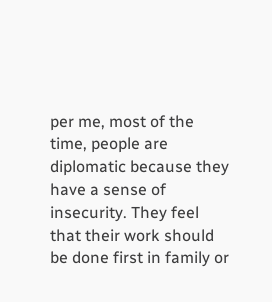per me, most of the time, people are diplomatic because they have a sense of insecurity. They feel that their work should be done first in family or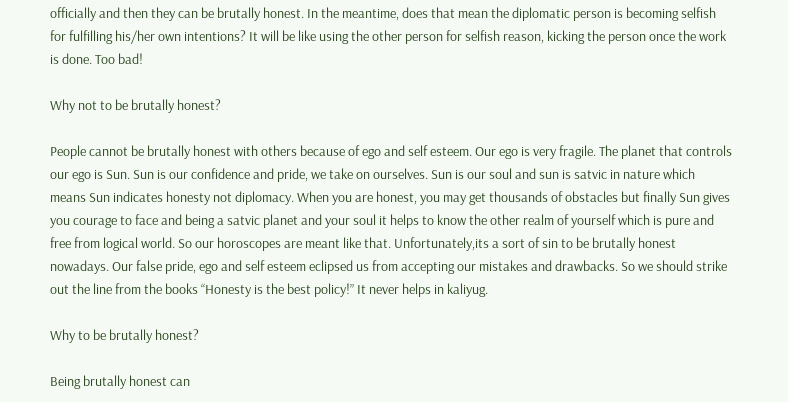officially and then they can be brutally honest. In the meantime, does that mean the diplomatic person is becoming selfish for fulfilling his/her own intentions? It will be like using the other person for selfish reason, kicking the person once the work is done. Too bad!

Why not to be brutally honest?

People cannot be brutally honest with others because of ego and self esteem. Our ego is very fragile. The planet that controls our ego is Sun. Sun is our confidence and pride, we take on ourselves. Sun is our soul and sun is satvic in nature which means Sun indicates honesty not diplomacy. When you are honest, you may get thousands of obstacles but finally Sun gives you courage to face and being a satvic planet and your soul it helps to know the other realm of yourself which is pure and free from logical world. So our horoscopes are meant like that. Unfortunately,its a sort of sin to be brutally honest nowadays. Our false pride, ego and self esteem eclipsed us from accepting our mistakes and drawbacks. So we should strike out the line from the books “Honesty is the best policy!” It never helps in kaliyug.

Why to be brutally honest?

Being brutally honest can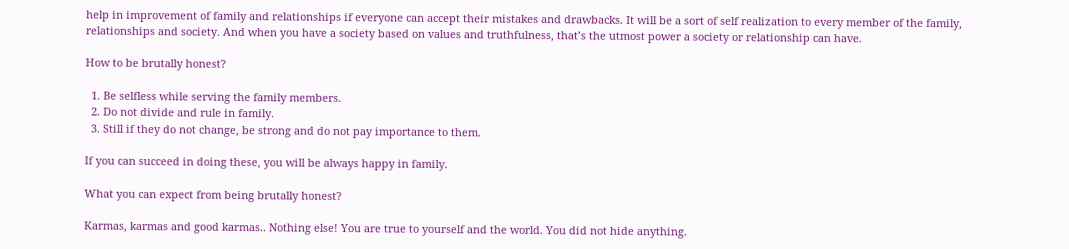help in improvement of family and relationships if everyone can accept their mistakes and drawbacks. It will be a sort of self realization to every member of the family, relationships and society. And when you have a society based on values and truthfulness, that’s the utmost power a society or relationship can have.

How to be brutally honest?

  1. Be selfless while serving the family members.
  2. Do not divide and rule in family.
  3. Still if they do not change, be strong and do not pay importance to them.

If you can succeed in doing these, you will be always happy in family.

What you can expect from being brutally honest?

Karmas, karmas and good karmas.. Nothing else! You are true to yourself and the world. You did not hide anything.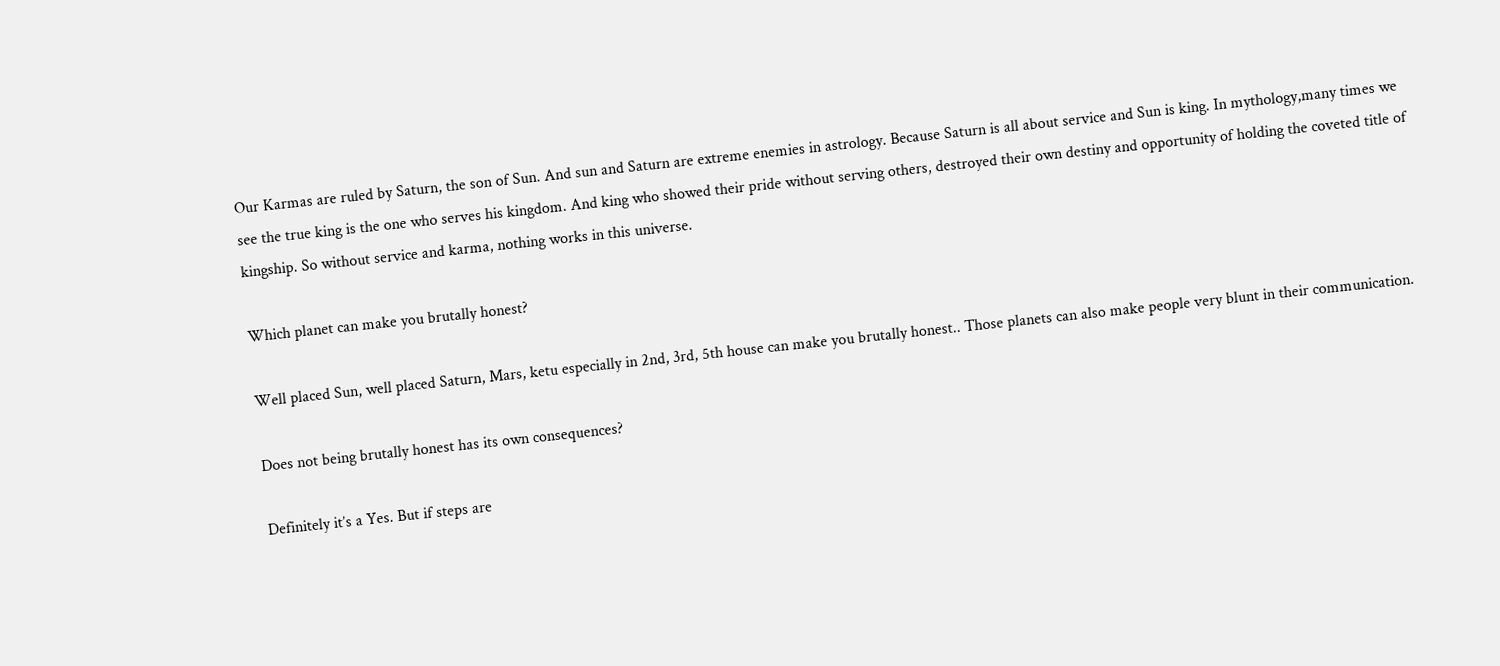Our Karmas are ruled by Saturn, the son of Sun. And sun and Saturn are extreme enemies in astrology. Because Saturn is all about service and Sun is king. In mythology,many times we see the true king is the one who serves his kingdom. And king who showed their pride without serving others, destroyed their own destiny and opportunity of holding the coveted title of kingship. So without service and karma, nothing works in this universe.

Which planet can make you brutally honest?

Well placed Sun, well placed Saturn, Mars, ketu especially in 2nd, 3rd, 5th house can make you brutally honest.. Those planets can also make people very blunt in their communication.

Does not being brutally honest has its own consequences?

Definitely it’s a Yes. But if steps are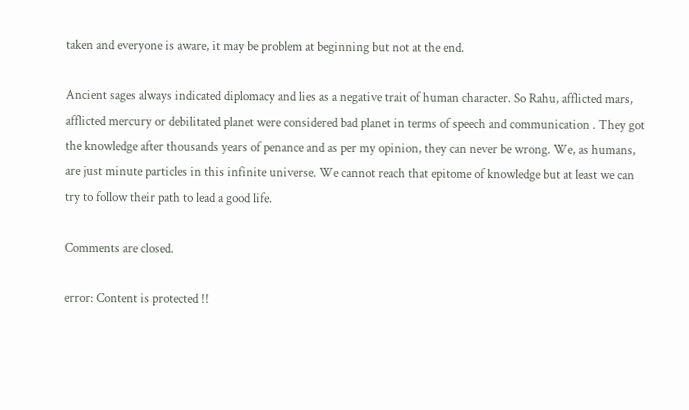taken and everyone is aware, it may be problem at beginning but not at the end.

Ancient sages always indicated diplomacy and lies as a negative trait of human character. So Rahu, afflicted mars, afflicted mercury or debilitated planet were considered bad planet in terms of speech and communication . They got the knowledge after thousands years of penance and as per my opinion, they can never be wrong. We, as humans, are just minute particles in this infinite universe. We cannot reach that epitome of knowledge but at least we can try to follow their path to lead a good life.

Comments are closed.

error: Content is protected !!